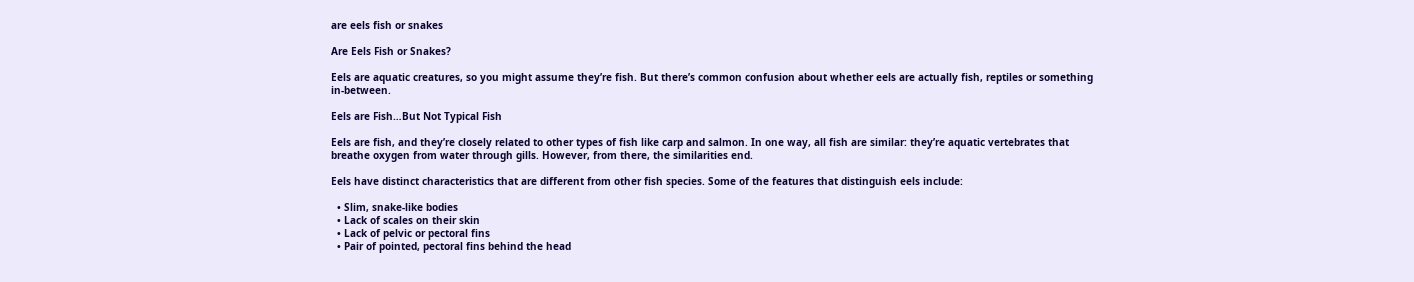are eels fish or snakes

Are Eels Fish or Snakes?

Eels are aquatic creatures, so you might assume they’re fish. But there’s common confusion about whether eels are actually fish, reptiles or something in-between.

Eels are Fish…But Not Typical Fish

Eels are fish, and they’re closely related to other types of fish like carp and salmon. In one way, all fish are similar: they’re aquatic vertebrates that breathe oxygen from water through gills. However, from there, the similarities end.

Eels have distinct characteristics that are different from other fish species. Some of the features that distinguish eels include:

  • Slim, snake-like bodies
  • Lack of scales on their skin
  • Lack of pelvic or pectoral fins
  • Pair of pointed, pectoral fins behind the head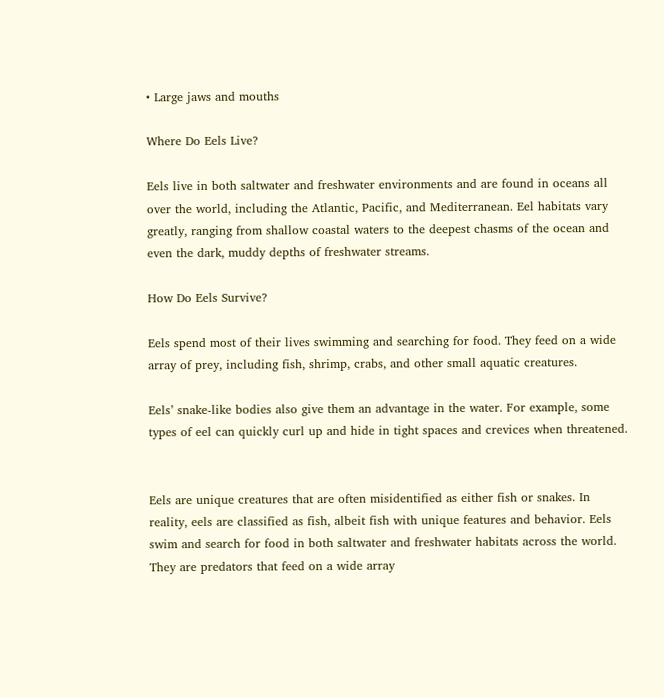• Large jaws and mouths

Where Do Eels Live?

Eels live in both saltwater and freshwater environments and are found in oceans all over the world, including the Atlantic, Pacific, and Mediterranean. Eel habitats vary greatly, ranging from shallow coastal waters to the deepest chasms of the ocean and even the dark, muddy depths of freshwater streams.

How Do Eels Survive?

Eels spend most of their lives swimming and searching for food. They feed on a wide array of prey, including fish, shrimp, crabs, and other small aquatic creatures.

Eels’ snake-like bodies also give them an advantage in the water. For example, some types of eel can quickly curl up and hide in tight spaces and crevices when threatened.


Eels are unique creatures that are often misidentified as either fish or snakes. In reality, eels are classified as fish, albeit fish with unique features and behavior. Eels swim and search for food in both saltwater and freshwater habitats across the world. They are predators that feed on a wide array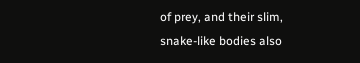of prey, and their slim, snake-like bodies also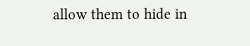allow them to hide in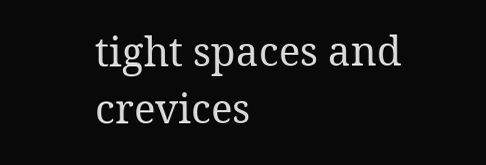tight spaces and crevices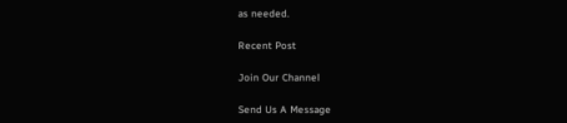as needed.

Recent Post

Join Our Channel

Send Us A Message